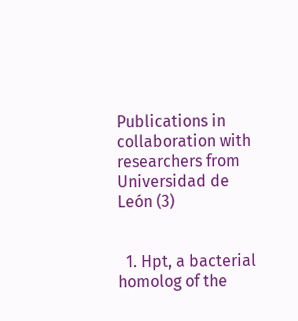Publications in collaboration with researchers from Universidad de León (3)


  1. Hpt, a bacterial homolog of the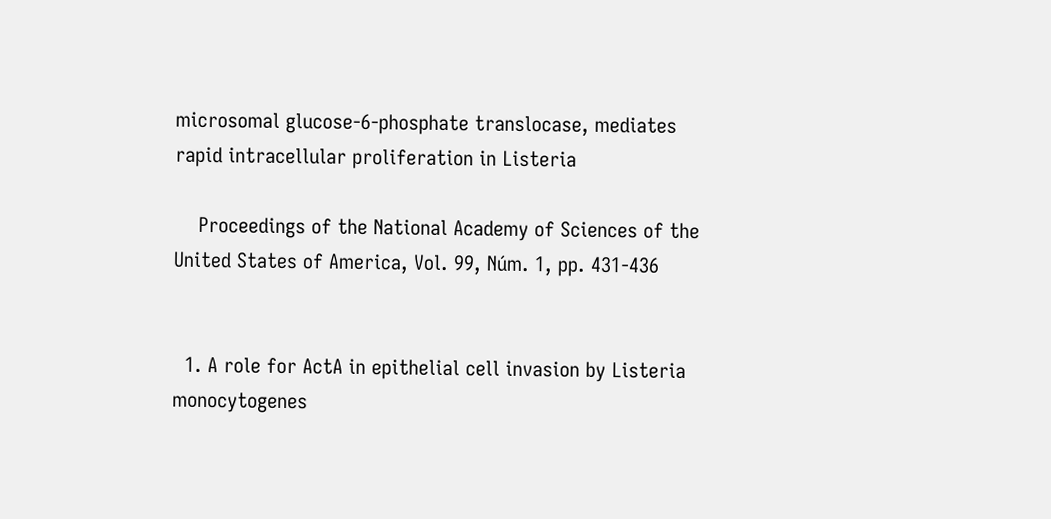microsomal glucose-6-phosphate translocase, mediates rapid intracellular proliferation in Listeria

    Proceedings of the National Academy of Sciences of the United States of America, Vol. 99, Núm. 1, pp. 431-436


  1. A role for ActA in epithelial cell invasion by Listeria monocytogenes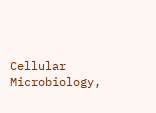Cellular Microbiology,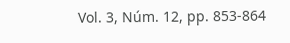Vol. 3, Núm. 12, pp. 853-864